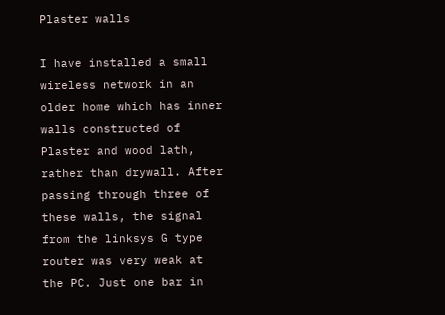Plaster walls

I have installed a small wireless network in an older home which has inner walls constructed of Plaster and wood lath, rather than drywall. After passing through three of these walls, the signal from the linksys G type router was very weak at the PC. Just one bar in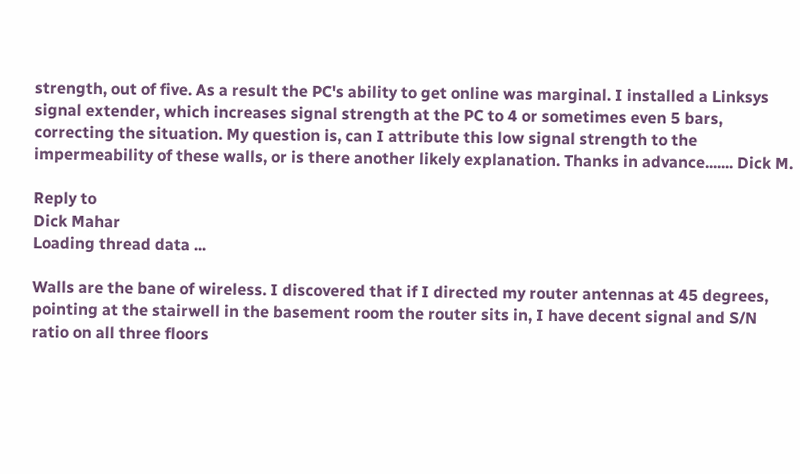strength, out of five. As a result the PC's ability to get online was marginal. I installed a Linksys signal extender, which increases signal strength at the PC to 4 or sometimes even 5 bars, correcting the situation. My question is, can I attribute this low signal strength to the impermeability of these walls, or is there another likely explanation. Thanks in advance....... Dick M.

Reply to
Dick Mahar
Loading thread data ...

Walls are the bane of wireless. I discovered that if I directed my router antennas at 45 degrees, pointing at the stairwell in the basement room the router sits in, I have decent signal and S/N ratio on all three floors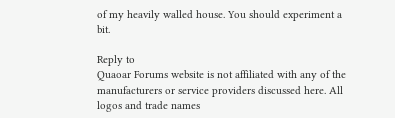of my heavily walled house. You should experiment a bit.

Reply to
Quaoar Forums website is not affiliated with any of the manufacturers or service providers discussed here. All logos and trade names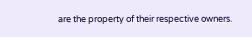are the property of their respective owners.